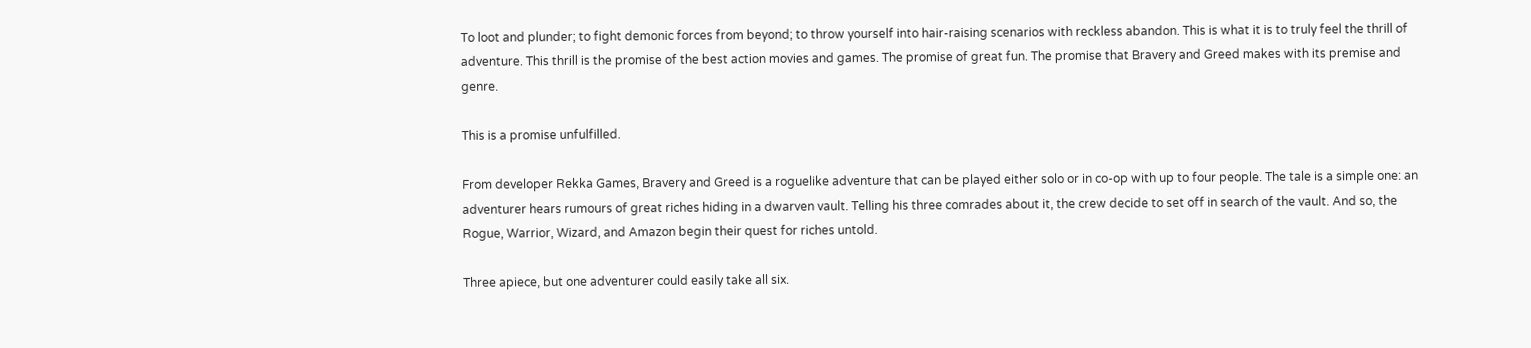To loot and plunder; to fight demonic forces from beyond; to throw yourself into hair-raising scenarios with reckless abandon. This is what it is to truly feel the thrill of adventure. This thrill is the promise of the best action movies and games. The promise of great fun. The promise that Bravery and Greed makes with its premise and genre.

This is a promise unfulfilled.

From developer Rekka Games, Bravery and Greed is a roguelike adventure that can be played either solo or in co-op with up to four people. The tale is a simple one: an adventurer hears rumours of great riches hiding in a dwarven vault. Telling his three comrades about it, the crew decide to set off in search of the vault. And so, the Rogue, Warrior, Wizard, and Amazon begin their quest for riches untold.

Three apiece, but one adventurer could easily take all six.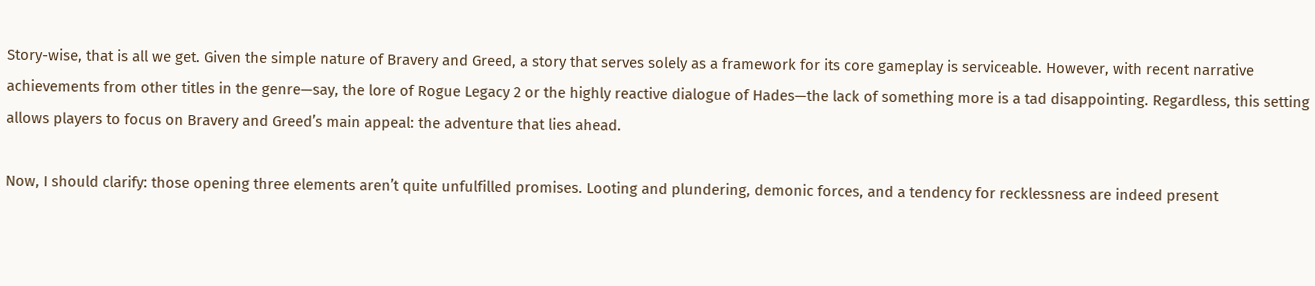Story-wise, that is all we get. Given the simple nature of Bravery and Greed, a story that serves solely as a framework for its core gameplay is serviceable. However, with recent narrative achievements from other titles in the genre—say, the lore of Rogue Legacy 2 or the highly reactive dialogue of Hades—the lack of something more is a tad disappointing. Regardless, this setting allows players to focus on Bravery and Greed’s main appeal: the adventure that lies ahead.

Now, I should clarify: those opening three elements aren’t quite unfulfilled promises. Looting and plundering, demonic forces, and a tendency for recklessness are indeed present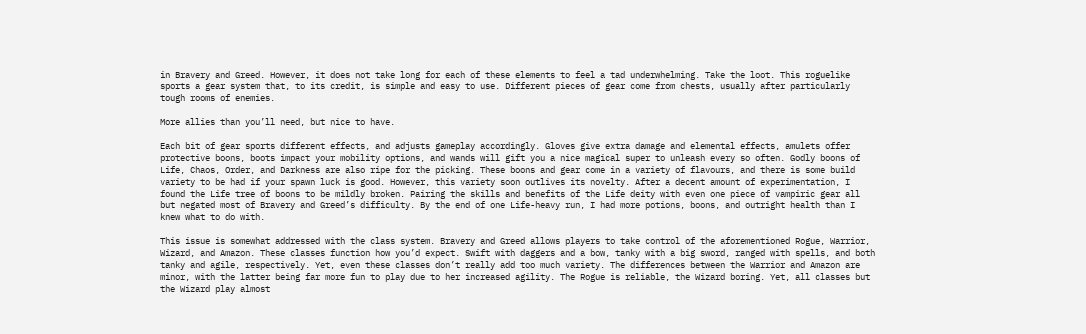in Bravery and Greed. However, it does not take long for each of these elements to feel a tad underwhelming. Take the loot. This roguelike sports a gear system that, to its credit, is simple and easy to use. Different pieces of gear come from chests, usually after particularly tough rooms of enemies.

More allies than you’ll need, but nice to have.

Each bit of gear sports different effects, and adjusts gameplay accordingly. Gloves give extra damage and elemental effects, amulets offer protective boons, boots impact your mobility options, and wands will gift you a nice magical super to unleash every so often. Godly boons of Life, Chaos, Order, and Darkness are also ripe for the picking. These boons and gear come in a variety of flavours, and there is some build variety to be had if your spawn luck is good. However, this variety soon outlives its novelty. After a decent amount of experimentation, I found the Life tree of boons to be mildly broken. Pairing the skills and benefits of the Life deity with even one piece of vampiric gear all but negated most of Bravery and Greed’s difficulty. By the end of one Life-heavy run, I had more potions, boons, and outright health than I knew what to do with.

This issue is somewhat addressed with the class system. Bravery and Greed allows players to take control of the aforementioned Rogue, Warrior, Wizard, and Amazon. These classes function how you’d expect. Swift with daggers and a bow, tanky with a big sword, ranged with spells, and both tanky and agile, respectively. Yet, even these classes don’t really add too much variety. The differences between the Warrior and Amazon are minor, with the latter being far more fun to play due to her increased agility. The Rogue is reliable, the Wizard boring. Yet, all classes but the Wizard play almost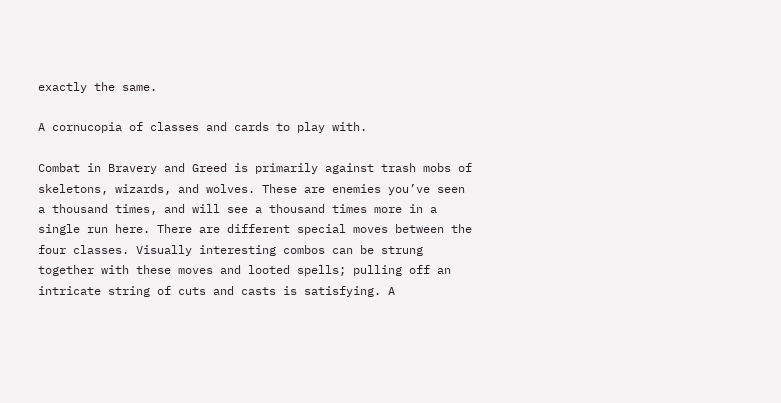exactly the same.

A cornucopia of classes and cards to play with.

Combat in Bravery and Greed is primarily against trash mobs of skeletons, wizards, and wolves. These are enemies you’ve seen a thousand times, and will see a thousand times more in a single run here. There are different special moves between the four classes. Visually interesting combos can be strung together with these moves and looted spells; pulling off an intricate string of cuts and casts is satisfying. A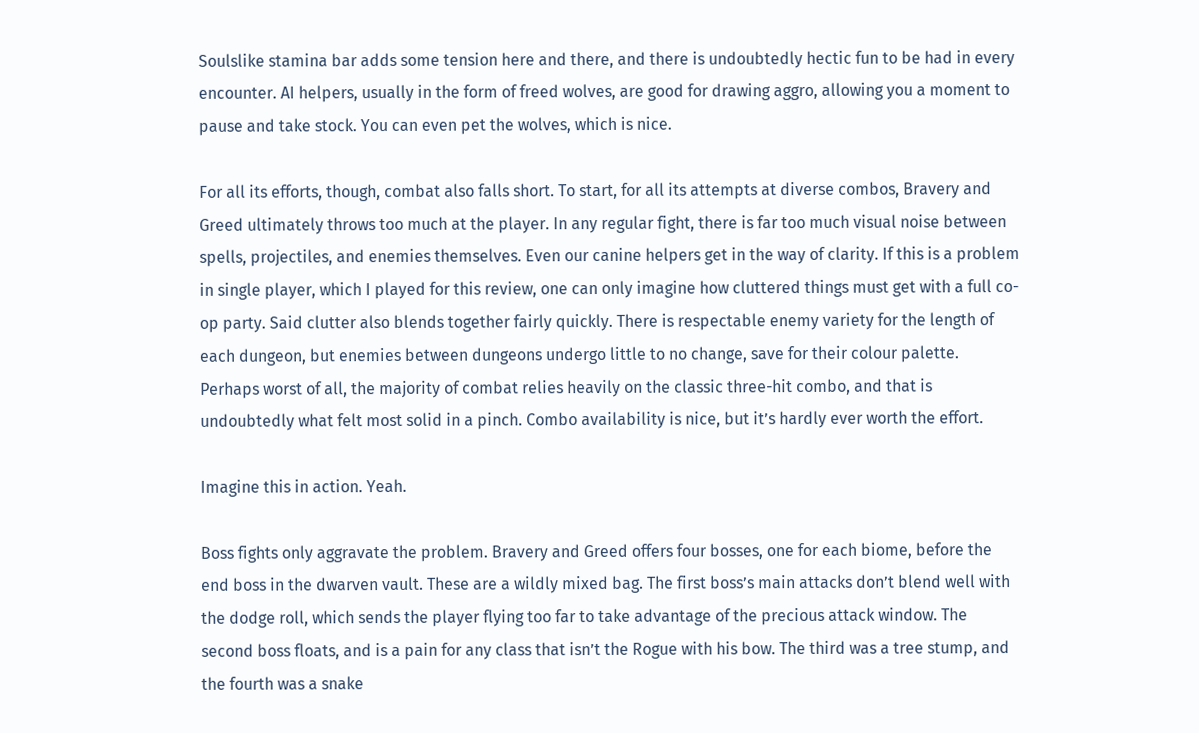Soulslike stamina bar adds some tension here and there, and there is undoubtedly hectic fun to be had in every encounter. AI helpers, usually in the form of freed wolves, are good for drawing aggro, allowing you a moment to pause and take stock. You can even pet the wolves, which is nice.

For all its efforts, though, combat also falls short. To start, for all its attempts at diverse combos, Bravery and Greed ultimately throws too much at the player. In any regular fight, there is far too much visual noise between spells, projectiles, and enemies themselves. Even our canine helpers get in the way of clarity. If this is a problem in single player, which I played for this review, one can only imagine how cluttered things must get with a full co-op party. Said clutter also blends together fairly quickly. There is respectable enemy variety for the length of each dungeon, but enemies between dungeons undergo little to no change, save for their colour palette. Perhaps worst of all, the majority of combat relies heavily on the classic three-hit combo, and that is undoubtedly what felt most solid in a pinch. Combo availability is nice, but it’s hardly ever worth the effort.

Imagine this in action. Yeah.

Boss fights only aggravate the problem. Bravery and Greed offers four bosses, one for each biome, before the end boss in the dwarven vault. These are a wildly mixed bag. The first boss’s main attacks don’t blend well with the dodge roll, which sends the player flying too far to take advantage of the precious attack window. The second boss floats, and is a pain for any class that isn’t the Rogue with his bow. The third was a tree stump, and the fourth was a snake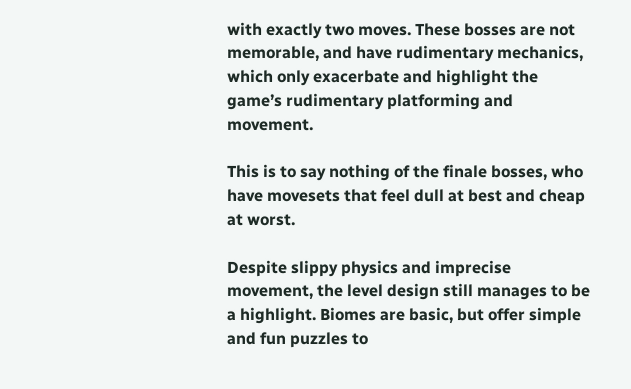with exactly two moves. These bosses are not memorable, and have rudimentary mechanics, which only exacerbate and highlight the game’s rudimentary platforming and movement.

This is to say nothing of the finale bosses, who have movesets that feel dull at best and cheap at worst.

Despite slippy physics and imprecise movement, the level design still manages to be a highlight. Biomes are basic, but offer simple and fun puzzles to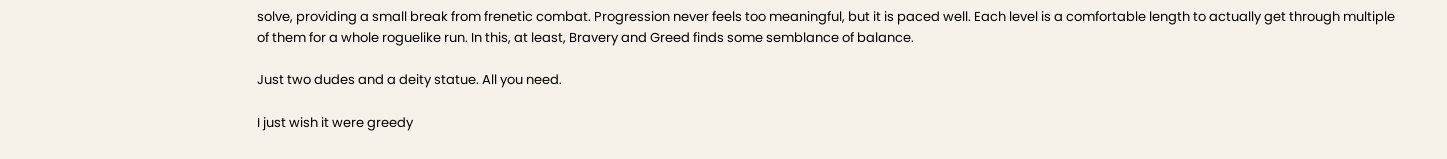solve, providing a small break from frenetic combat. Progression never feels too meaningful, but it is paced well. Each level is a comfortable length to actually get through multiple of them for a whole roguelike run. In this, at least, Bravery and Greed finds some semblance of balance.

Just two dudes and a deity statue. All you need.

I just wish it were greedy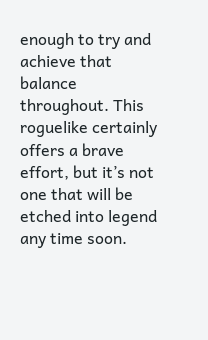enough to try and achieve that balance throughout. This roguelike certainly offers a brave effort, but it’s not one that will be etched into legend any time soon.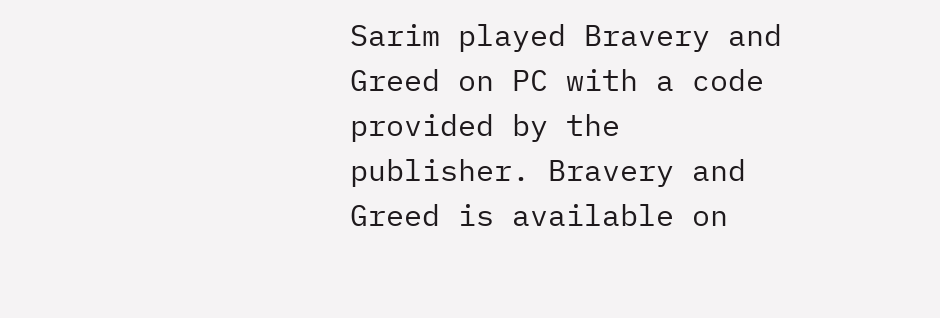Sarim played Bravery and Greed on PC with a code provided by the publisher. Bravery and Greed is available on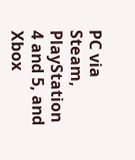PC via Steam, PlayStation 4 and 5, and Xbox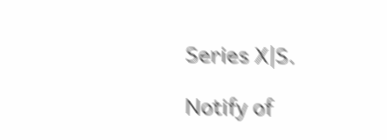Series X|S.

Notify of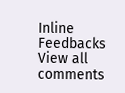Inline Feedbacks
View all comments